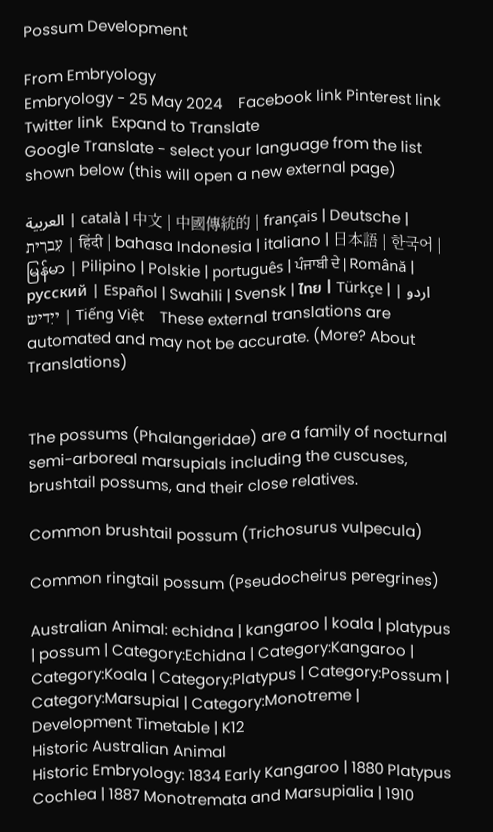Possum Development

From Embryology
Embryology - 25 May 2024    Facebook link Pinterest link Twitter link  Expand to Translate
Google Translate - select your language from the list shown below (this will open a new external page)

العربية | català | 中文 | 中國傳統的 | français | Deutsche | עִברִית | हिंदी | bahasa Indonesia | italiano | 日本語 | 한국어 | မြန်မာ | Pilipino | Polskie | português | ਪੰਜਾਬੀ ਦੇ | Română | русский | Español | Swahili | Svensk | ไทย | Türkçe | اردو | ייִדיש | Tiếng Việt    These external translations are automated and may not be accurate. (More? About Translations)


The possums (Phalangeridae) are a family of nocturnal semi-arboreal marsupials including the cuscuses, brushtail possums, and their close relatives.

Common brushtail possum (Trichosurus vulpecula)

Common ringtail possum (Pseudocheirus peregrines)

Australian Animal: echidna | kangaroo | koala | platypus | possum | Category:Echidna | Category:Kangaroo | Category:Koala | Category:Platypus | Category:Possum | Category:Marsupial | Category:Monotreme | Development Timetable | K12
Historic Australian Animal
Historic Embryology: 1834 Early Kangaroo | 1880 Platypus Cochlea | 1887 Monotremata and Marsupialia | 1910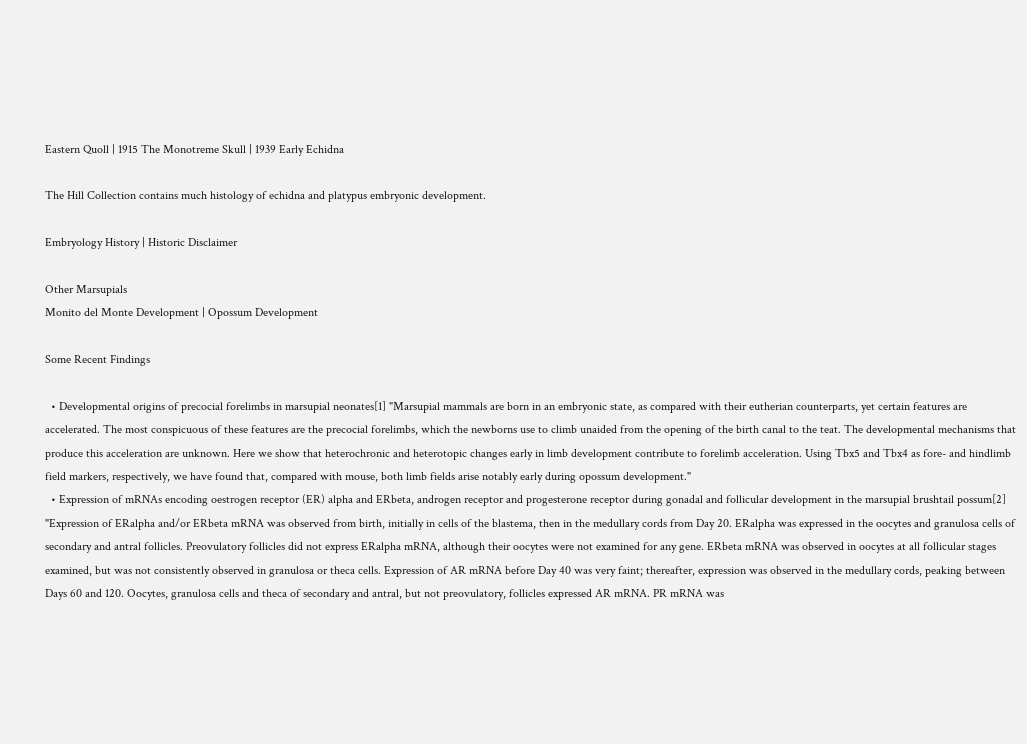Eastern Quoll | 1915 The Monotreme Skull | 1939 Early Echidna

The Hill Collection contains much histology of echidna and platypus embryonic development.

Embryology History | Historic Disclaimer

Other Marsupials
Monito del Monte Development | Opossum Development

Some Recent Findings

  • Developmental origins of precocial forelimbs in marsupial neonates[1] "Marsupial mammals are born in an embryonic state, as compared with their eutherian counterparts, yet certain features are accelerated. The most conspicuous of these features are the precocial forelimbs, which the newborns use to climb unaided from the opening of the birth canal to the teat. The developmental mechanisms that produce this acceleration are unknown. Here we show that heterochronic and heterotopic changes early in limb development contribute to forelimb acceleration. Using Tbx5 and Tbx4 as fore- and hindlimb field markers, respectively, we have found that, compared with mouse, both limb fields arise notably early during opossum development."
  • Expression of mRNAs encoding oestrogen receptor (ER) alpha and ERbeta, androgen receptor and progesterone receptor during gonadal and follicular development in the marsupial brushtail possum[2] "Expression of ERalpha and/or ERbeta mRNA was observed from birth, initially in cells of the blastema, then in the medullary cords from Day 20. ERalpha was expressed in the oocytes and granulosa cells of secondary and antral follicles. Preovulatory follicles did not express ERalpha mRNA, although their oocytes were not examined for any gene. ERbeta mRNA was observed in oocytes at all follicular stages examined, but was not consistently observed in granulosa or theca cells. Expression of AR mRNA before Day 40 was very faint; thereafter, expression was observed in the medullary cords, peaking between Days 60 and 120. Oocytes, granulosa cells and theca of secondary and antral, but not preovulatory, follicles expressed AR mRNA. PR mRNA was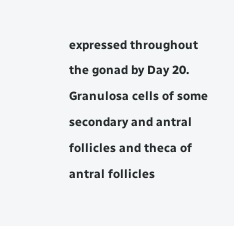expressed throughout the gonad by Day 20. Granulosa cells of some secondary and antral follicles and theca of antral follicles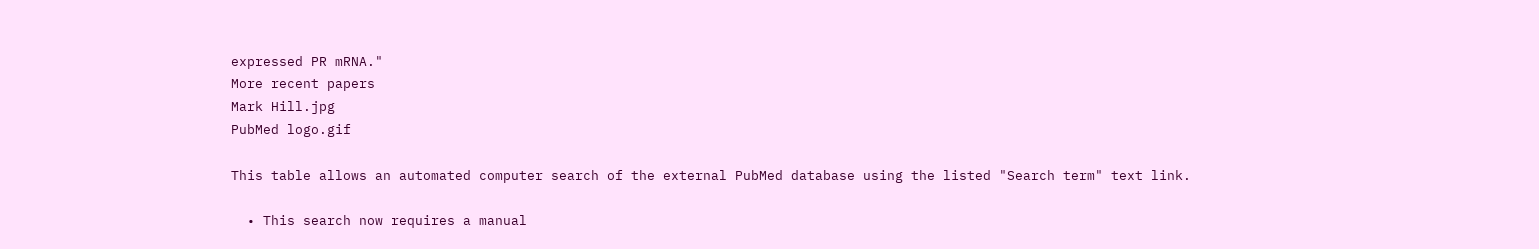expressed PR mRNA."
More recent papers
Mark Hill.jpg
PubMed logo.gif

This table allows an automated computer search of the external PubMed database using the listed "Search term" text link.

  • This search now requires a manual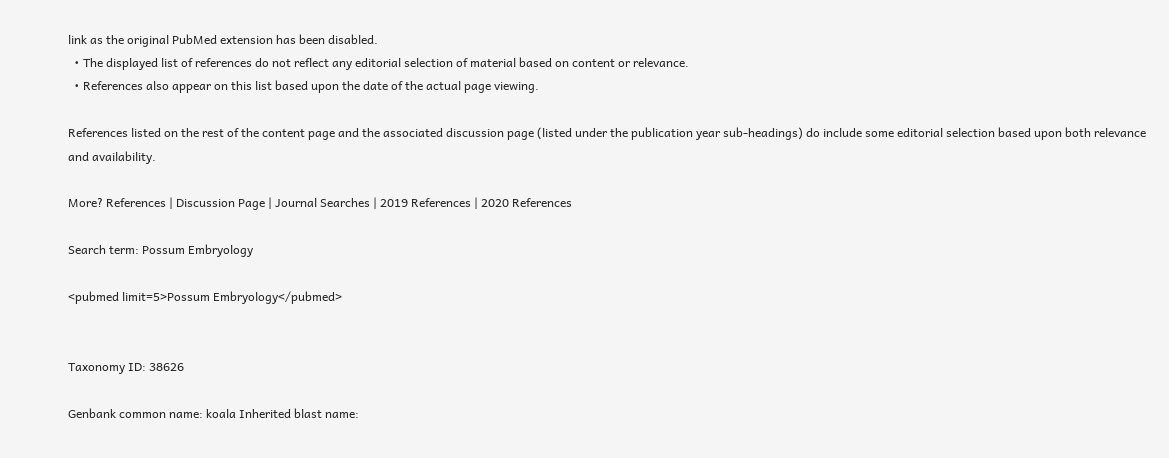link as the original PubMed extension has been disabled.
  • The displayed list of references do not reflect any editorial selection of material based on content or relevance.
  • References also appear on this list based upon the date of the actual page viewing.

References listed on the rest of the content page and the associated discussion page (listed under the publication year sub-headings) do include some editorial selection based upon both relevance and availability.

More? References | Discussion Page | Journal Searches | 2019 References | 2020 References

Search term: Possum Embryology

<pubmed limit=5>Possum Embryology</pubmed>


Taxonomy ID: 38626

Genbank common name: koala Inherited blast name: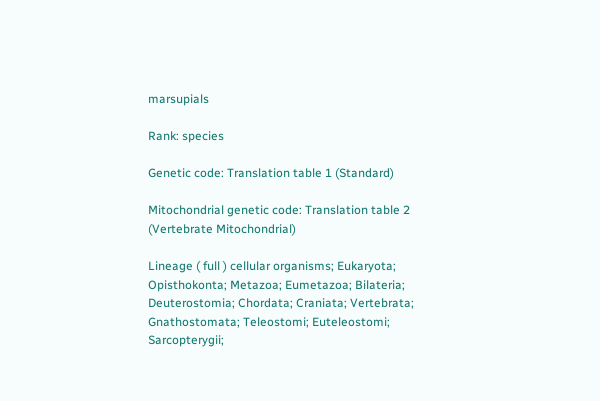marsupials

Rank: species

Genetic code: Translation table 1 (Standard)

Mitochondrial genetic code: Translation table 2 (Vertebrate Mitochondrial)

Lineage ( full ) cellular organisms; Eukaryota; Opisthokonta; Metazoa; Eumetazoa; Bilateria; Deuterostomia; Chordata; Craniata; Vertebrata; Gnathostomata; Teleostomi; Euteleostomi; Sarcopterygii;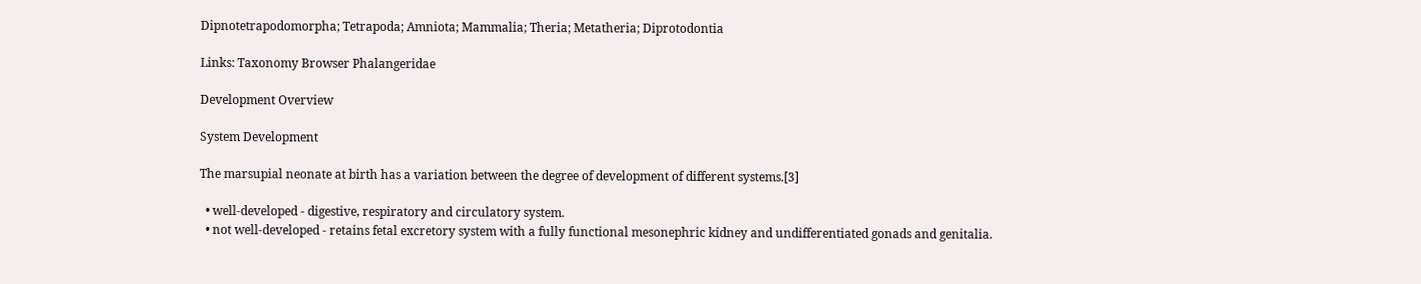Dipnotetrapodomorpha; Tetrapoda; Amniota; Mammalia; Theria; Metatheria; Diprotodontia

Links: Taxonomy Browser Phalangeridae

Development Overview

System Development

The marsupial neonate at birth has a variation between the degree of development of different systems.[3]

  • well-developed - digestive, respiratory and circulatory system.
  • not well-developed - retains fetal excretory system with a fully functional mesonephric kidney and undifferentiated gonads and genitalia.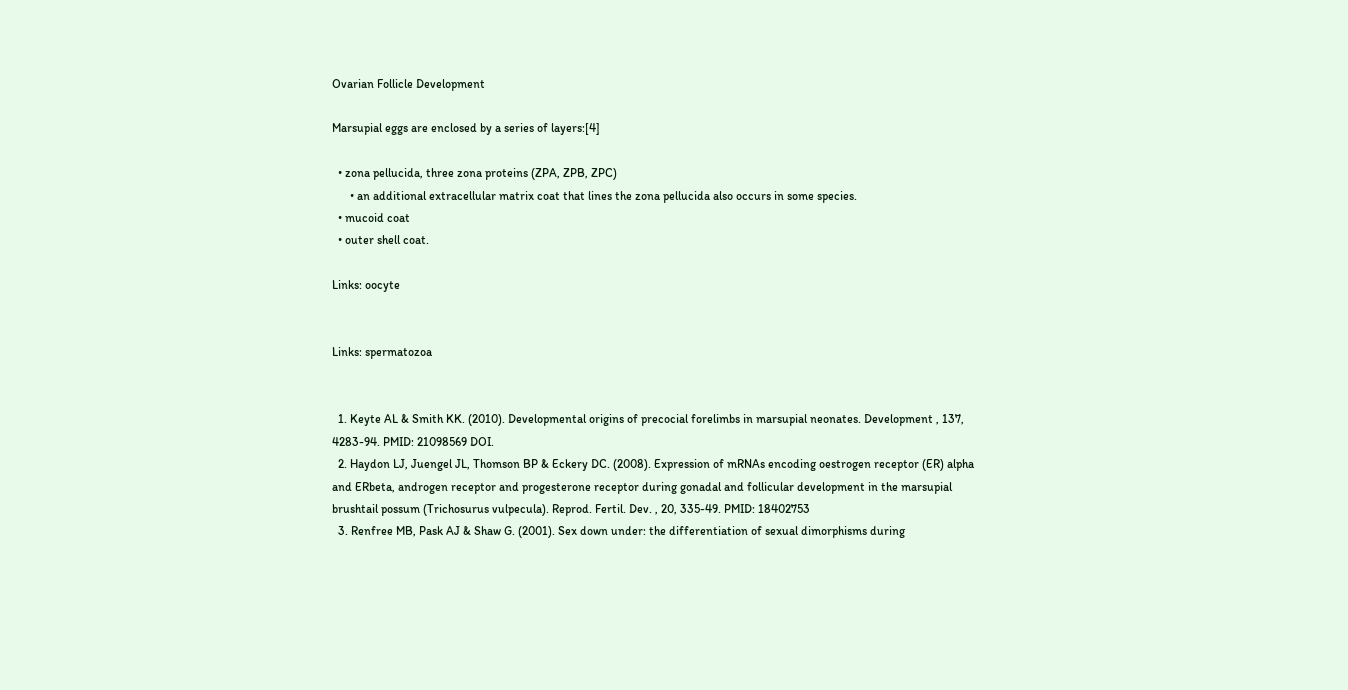Ovarian Follicle Development

Marsupial eggs are enclosed by a series of layers:[4]

  • zona pellucida, three zona proteins (ZPA, ZPB, ZPC)
      • an additional extracellular matrix coat that lines the zona pellucida also occurs in some species.
  • mucoid coat
  • outer shell coat.

Links: oocyte


Links: spermatozoa


  1. Keyte AL & Smith KK. (2010). Developmental origins of precocial forelimbs in marsupial neonates. Development , 137, 4283-94. PMID: 21098569 DOI.
  2. Haydon LJ, Juengel JL, Thomson BP & Eckery DC. (2008). Expression of mRNAs encoding oestrogen receptor (ER) alpha and ERbeta, androgen receptor and progesterone receptor during gonadal and follicular development in the marsupial brushtail possum (Trichosurus vulpecula). Reprod. Fertil. Dev. , 20, 335-49. PMID: 18402753
  3. Renfree MB, Pask AJ & Shaw G. (2001). Sex down under: the differentiation of sexual dimorphisms during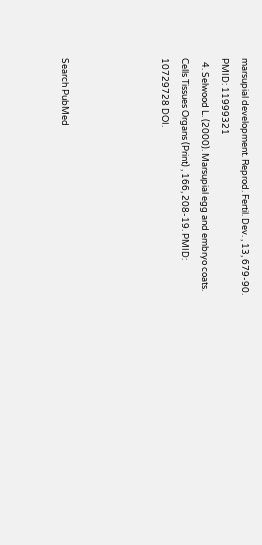marsupial development. Reprod. Fertil. Dev. , 13, 679-90. PMID: 11999321
  4. Selwood L. (2000). Marsupial egg and embryo coats. Cells Tissues Organs (Print) , 166, 208-19. PMID: 10729728 DOI.




Search PubMed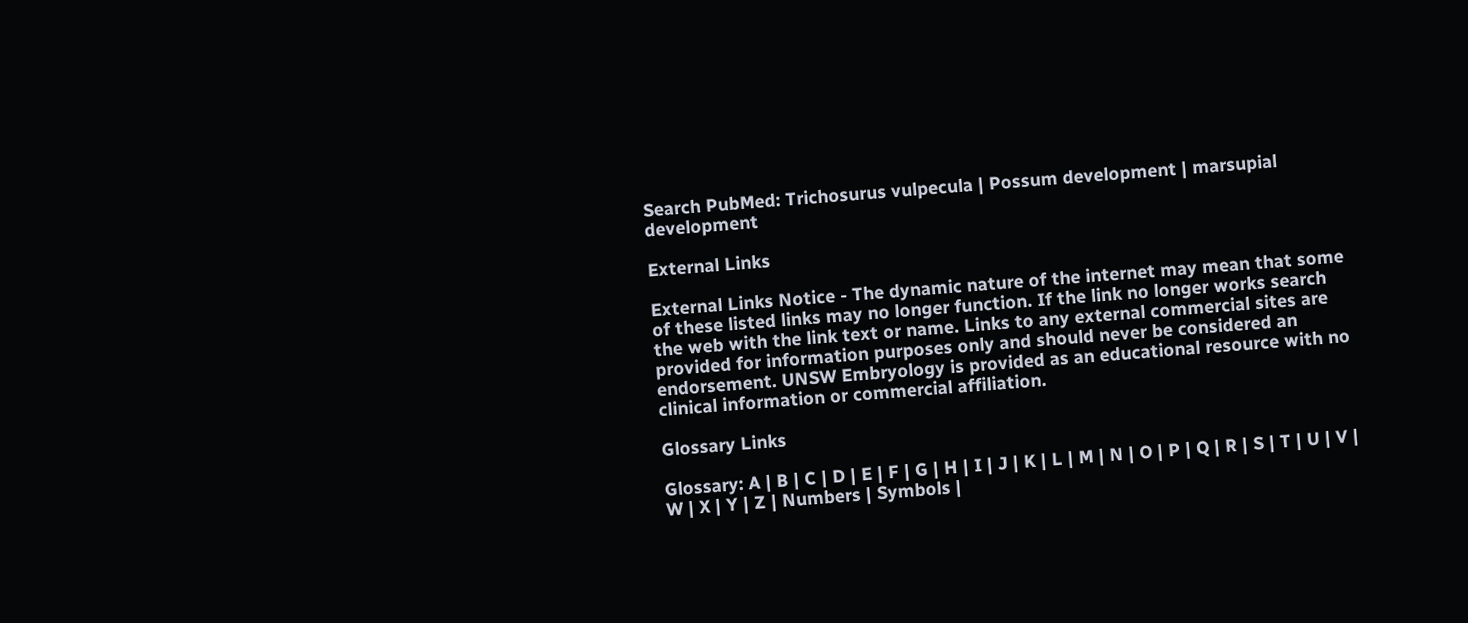Search PubMed: Trichosurus vulpecula | Possum development | marsupial development

External Links

External Links Notice - The dynamic nature of the internet may mean that some of these listed links may no longer function. If the link no longer works search the web with the link text or name. Links to any external commercial sites are provided for information purposes only and should never be considered an endorsement. UNSW Embryology is provided as an educational resource with no clinical information or commercial affiliation.

Glossary Links

Glossary: A | B | C | D | E | F | G | H | I | J | K | L | M | N | O | P | Q | R | S | T | U | V | W | X | Y | Z | Numbers | Symbols |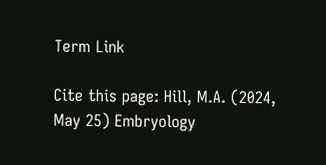Term Link

Cite this page: Hill, M.A. (2024, May 25) Embryology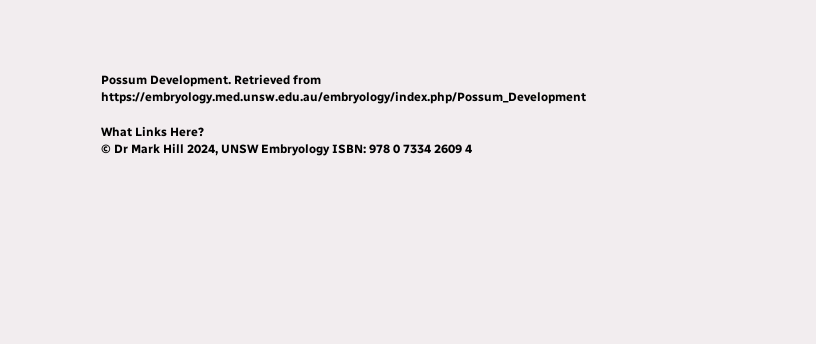Possum Development. Retrieved from https://embryology.med.unsw.edu.au/embryology/index.php/Possum_Development

What Links Here?
© Dr Mark Hill 2024, UNSW Embryology ISBN: 978 0 7334 2609 4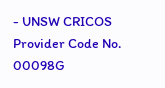- UNSW CRICOS Provider Code No. 00098G